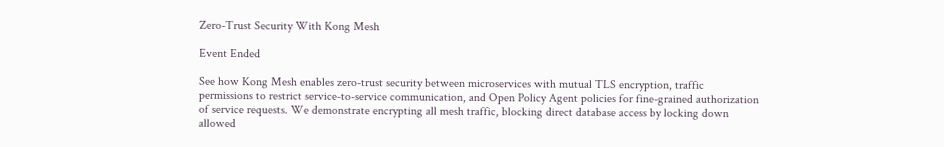Zero-Trust Security With Kong Mesh

Event Ended

See how Kong Mesh enables zero-trust security between microservices with mutual TLS encryption, traffic permissions to restrict service-to-service communication, and Open Policy Agent policies for fine-grained authorization of service requests. We demonstrate encrypting all mesh traffic, blocking direct database access by locking down allowed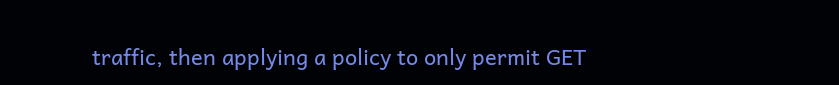traffic, then applying a policy to only permit GET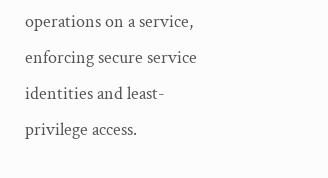operations on a service, enforcing secure service identities and least-privilege access.